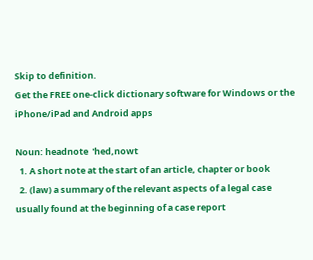Skip to definition.
Get the FREE one-click dictionary software for Windows or the iPhone/iPad and Android apps

Noun: headnote  'hed,nowt
  1. A short note at the start of an article, chapter or book
  2. (law) a summary of the relevant aspects of a legal case usually found at the beginning of a case report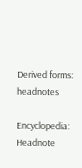Derived forms: headnotes

Encyclopedia: Headnote